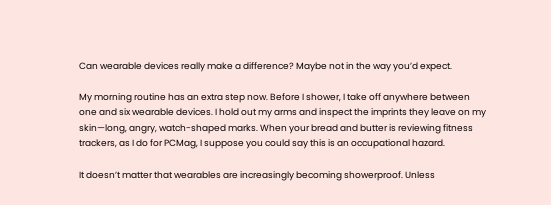Can wearable devices really make a difference? Maybe not in the way you’d expect.

My morning routine has an extra step now. Before I shower, I take off anywhere between one and six wearable devices. I hold out my arms and inspect the imprints they leave on my skin—long, angry, watch-shaped marks. When your bread and butter is reviewing fitness trackers, as I do for PCMag, I suppose you could say this is an occupational hazard.

It doesn’t matter that wearables are increasingly becoming showerproof. Unless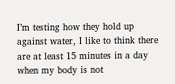I’m testing how they hold up against water, I like to think there are at least 15 minutes in a day when my body is not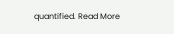quantified. Read More